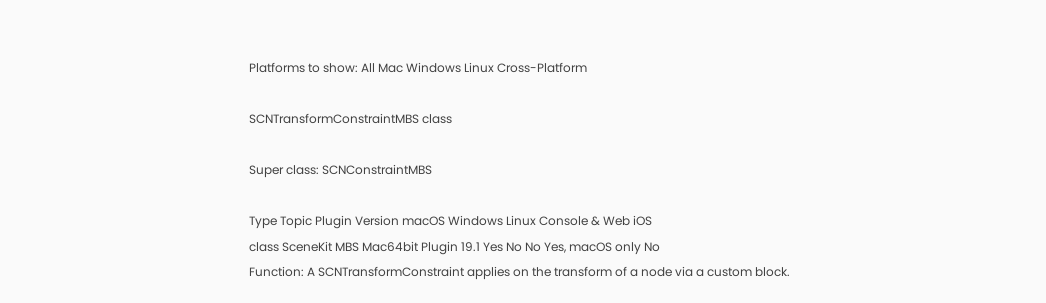Platforms to show: All Mac Windows Linux Cross-Platform

SCNTransformConstraintMBS class

Super class: SCNConstraintMBS

Type Topic Plugin Version macOS Windows Linux Console & Web iOS
class SceneKit MBS Mac64bit Plugin 19.1 Yes No No Yes, macOS only No
Function: A SCNTransformConstraint applies on the transform of a node via a custom block.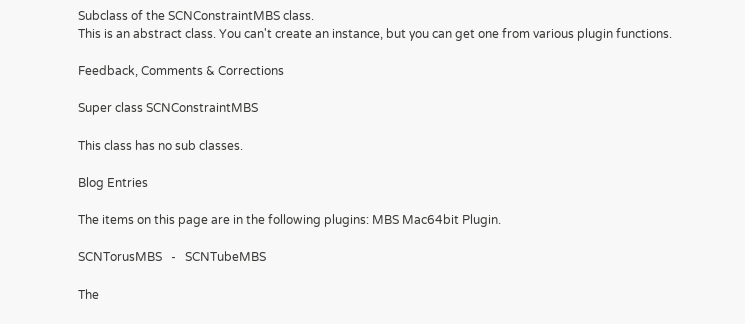Subclass of the SCNConstraintMBS class.
This is an abstract class. You can't create an instance, but you can get one from various plugin functions.

Feedback, Comments & Corrections

Super class SCNConstraintMBS

This class has no sub classes.

Blog Entries

The items on this page are in the following plugins: MBS Mac64bit Plugin.

SCNTorusMBS   -   SCNTubeMBS

The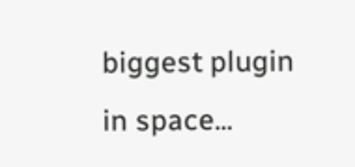biggest plugin in space...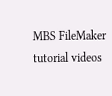MBS FileMaker tutorial videos